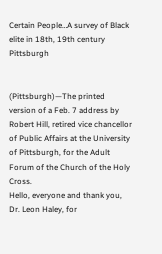Certain People…A survey of Black elite in 18th, 19th century Pittsburgh


(Pittsburgh)—The printed version of a Feb. 7 address by Robert Hill, retired vice chancellor of Public Affairs at the University of Pittsburgh, for the Adult Forum of the Church of the Holy Cross.
Hello, everyone and thank you, Dr. Leon Haley, for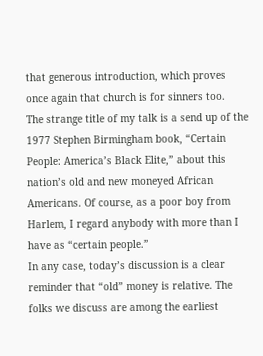that generous introduction, which proves once again that church is for sinners too.
The strange title of my talk is a send up of the 1977 Stephen Birmingham book, “Certain People: America’s Black Elite,” about this nation’s old and new moneyed African Americans. Of course, as a poor boy from Harlem, I regard anybody with more than I have as “certain people.”
In any case, today’s discussion is a clear reminder that “old” money is relative. The folks we discuss are among the earliest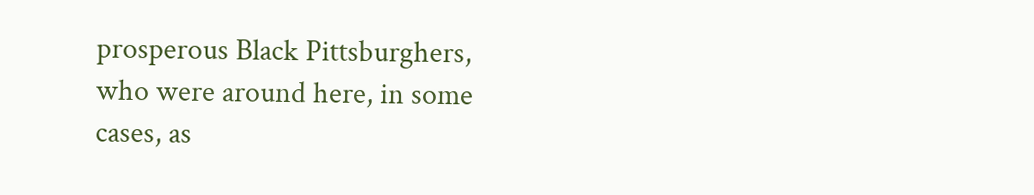prosperous Black Pittsburghers, who were around here, in some cases, as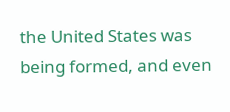the United States was being formed, and even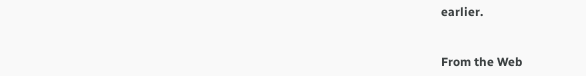earlier.


From the Web